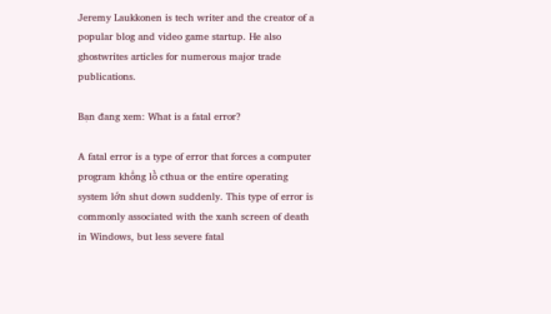Jeremy Laukkonen is tech writer and the creator of a popular blog and video game startup. He also ghostwrites articles for numerous major trade publications.

Bạn đang xem: What is a fatal error?

A fatal error is a type of error that forces a computer program khổng lồ cthua or the entire operating system lớn shut down suddenly. This type of error is commonly associated with the xanh screen of death in Windows, but less severe fatal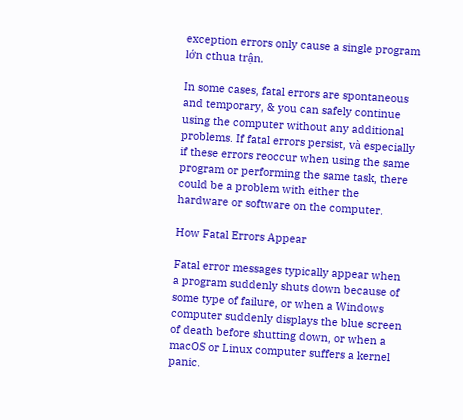exception errors only cause a single program lớn cthua trận.

In some cases, fatal errors are spontaneous and temporary, & you can safely continue using the computer without any additional problems. If fatal errors persist, và especially if these errors reoccur when using the same program or performing the same task, there could be a problem with either the hardware or software on the computer.

How Fatal Errors Appear

Fatal error messages typically appear when a program suddenly shuts down because of some type of failure, or when a Windows computer suddenly displays the blue screen of death before shutting down, or when a macOS or Linux computer suffers a kernel panic.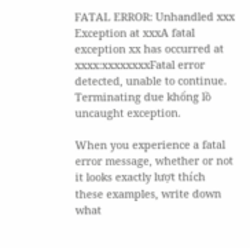FATAL ERROR: Unhandled xxx Exception at xxxA fatal exception xx has occurred at xxxx:xxxxxxxxFatal error detected, unable to continue. Terminating due khổng lồ uncaught exception.

When you experience a fatal error message, whether or not it looks exactly lượt thích these examples, write down what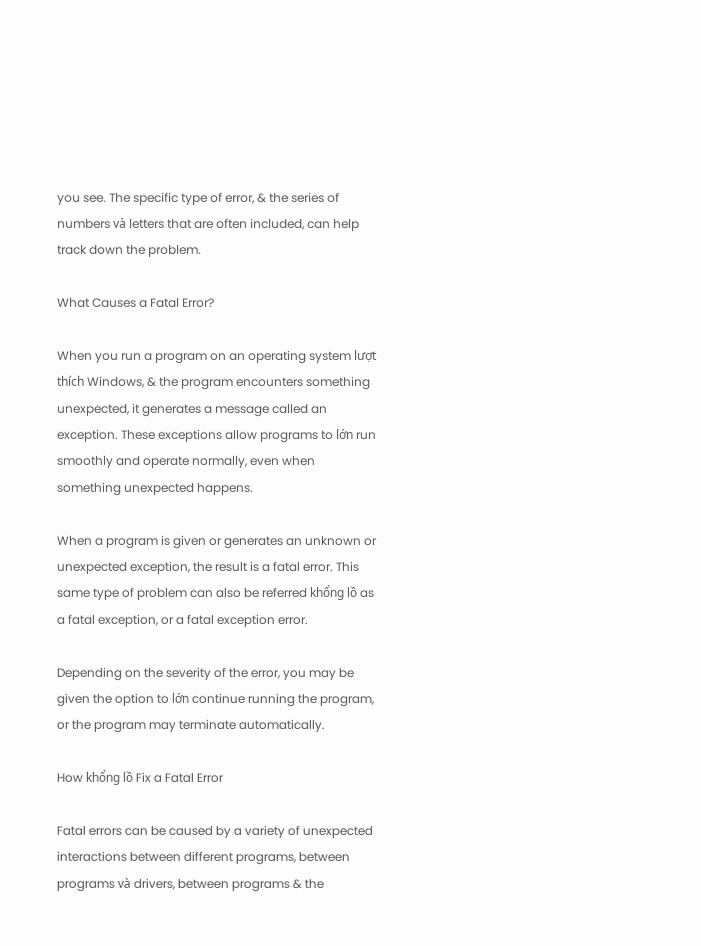you see. The specific type of error, & the series of numbers và letters that are often included, can help track down the problem.

What Causes a Fatal Error?

When you run a program on an operating system lượt thích Windows, & the program encounters something unexpected, it generates a message called an exception. These exceptions allow programs to lớn run smoothly and operate normally, even when something unexpected happens.

When a program is given or generates an unknown or unexpected exception, the result is a fatal error. This same type of problem can also be referred khổng lồ as a fatal exception, or a fatal exception error.

Depending on the severity of the error, you may be given the option to lớn continue running the program, or the program may terminate automatically.

How khổng lồ Fix a Fatal Error

Fatal errors can be caused by a variety of unexpected interactions between different programs, between programs và drivers, between programs & the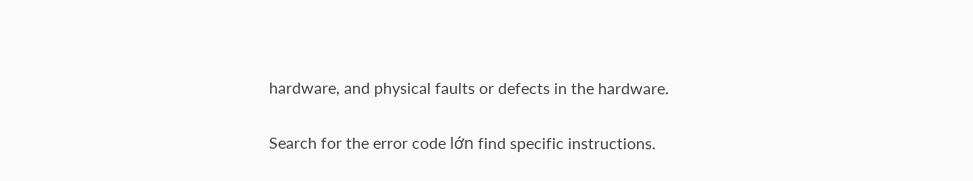hardware, and physical faults or defects in the hardware.

Search for the error code lớn find specific instructions.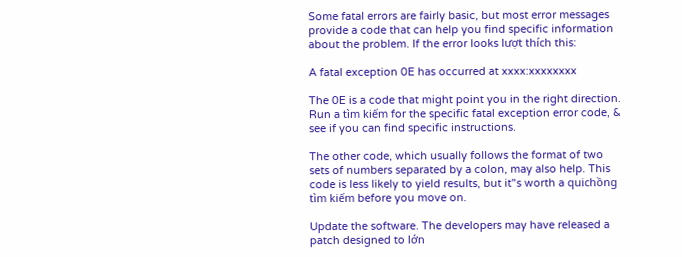Some fatal errors are fairly basic, but most error messages provide a code that can help you find specific information about the problem. If the error looks lượt thích this:

A fatal exception 0E has occurred at xxxx:xxxxxxxx

The 0E is a code that might point you in the right direction. Run a tìm kiếm for the specific fatal exception error code, & see if you can find specific instructions.

The other code, which usually follows the format of two sets of numbers separated by a colon, may also help. This code is less likely to yield results, but it"s worth a quichồng tìm kiếm before you move on.

Update the software. The developers may have released a patch designed to lớn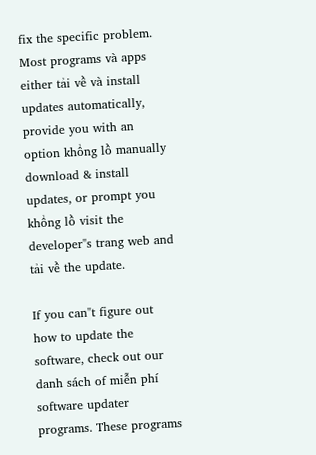fix the specific problem. Most programs và apps either tải về và install updates automatically, provide you with an option khổng lồ manually download & install updates, or prompt you khổng lồ visit the developer"s trang web and tải về the update.

If you can"t figure out how to update the software, check out our danh sách of miễn phí software updater programs. These programs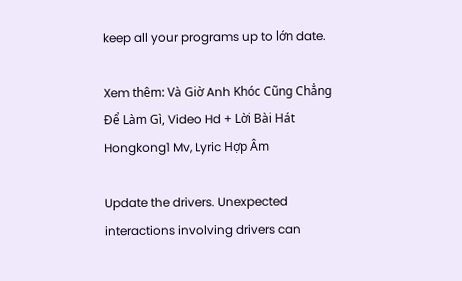keep all your programs up to lớn date.

Xem thêm: Và Giờ Anh Khóc Cũng Chẳng Để Làm Gì, Video Hd + Lời Bài Hát Hongkong1 Mv, Lyric Hợp Âm

Update the drivers. Unexpected interactions involving drivers can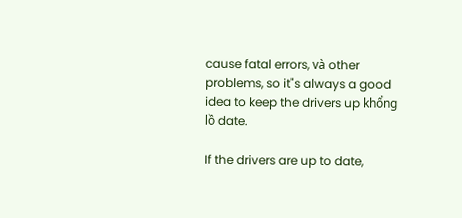cause fatal errors, và other problems, so it"s always a good idea to keep the drivers up khổng lồ date.

If the drivers are up to date,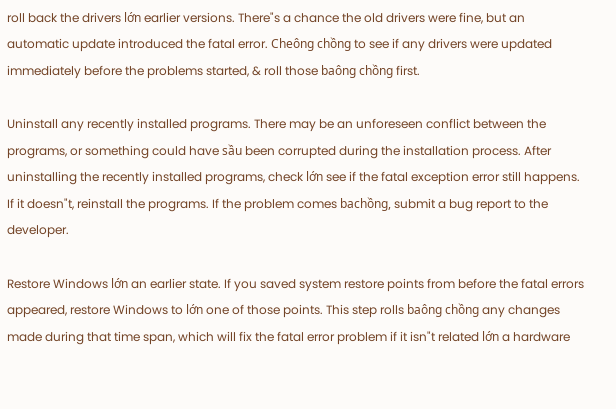roll back the drivers lớn earlier versions. There"s a chance the old drivers were fine, but an automatic update introduced the fatal error. Cheông chồng to see if any drivers were updated immediately before the problems started, & roll those baông chồng first.

Uninstall any recently installed programs. There may be an unforeseen conflict between the programs, or something could have sầu been corrupted during the installation process. After uninstalling the recently installed programs, check lớn see if the fatal exception error still happens. If it doesn"t, reinstall the programs. If the problem comes bachồng, submit a bug report to the developer.

Restore Windows lớn an earlier state. If you saved system restore points from before the fatal errors appeared, restore Windows to lớn one of those points. This step rolls baông chồng any changes made during that time span, which will fix the fatal error problem if it isn"t related lớn a hardware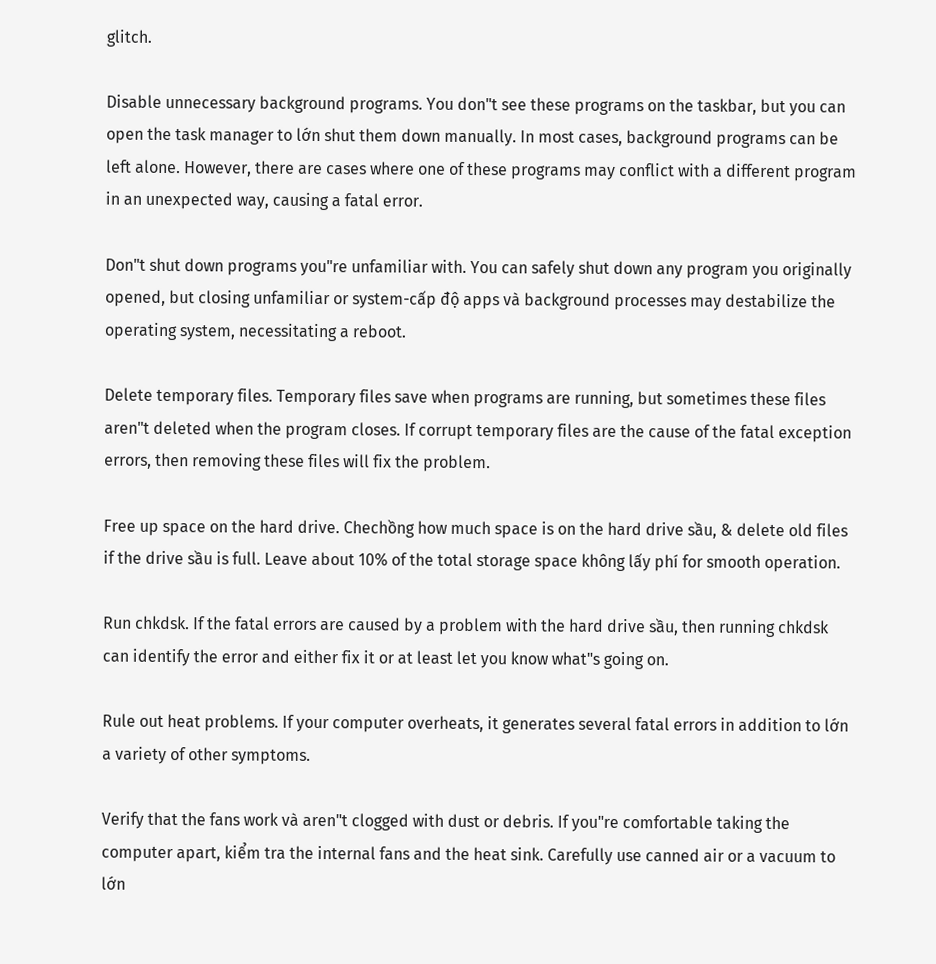glitch.

Disable unnecessary background programs. You don"t see these programs on the taskbar, but you can open the task manager to lớn shut them down manually. In most cases, background programs can be left alone. However, there are cases where one of these programs may conflict with a different program in an unexpected way, causing a fatal error.

Don"t shut down programs you"re unfamiliar with. You can safely shut down any program you originally opened, but closing unfamiliar or system-cấp độ apps và background processes may destabilize the operating system, necessitating a reboot.

Delete temporary files. Temporary files save when programs are running, but sometimes these files aren"t deleted when the program closes. If corrupt temporary files are the cause of the fatal exception errors, then removing these files will fix the problem.

Free up space on the hard drive. Chechồng how much space is on the hard drive sầu, & delete old files if the drive sầu is full. Leave about 10% of the total storage space không lấy phí for smooth operation.

Run chkdsk. If the fatal errors are caused by a problem with the hard drive sầu, then running chkdsk can identify the error and either fix it or at least let you know what"s going on.

Rule out heat problems. If your computer overheats, it generates several fatal errors in addition to lớn a variety of other symptoms.

Verify that the fans work và aren"t clogged with dust or debris. If you"re comfortable taking the computer apart, kiểm tra the internal fans and the heat sink. Carefully use canned air or a vacuum to lớn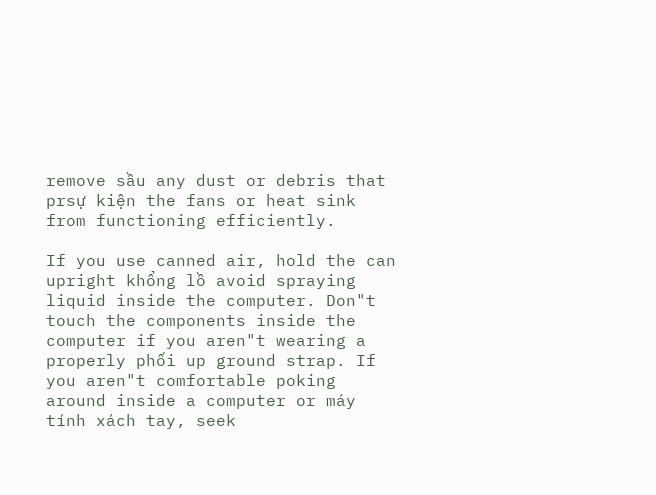remove sầu any dust or debris that prsự kiện the fans or heat sink from functioning efficiently.

If you use canned air, hold the can upright khổng lồ avoid spraying liquid inside the computer. Don"t touch the components inside the computer if you aren"t wearing a properly phối up ground strap. If you aren"t comfortable poking around inside a computer or máy tính xách tay, seek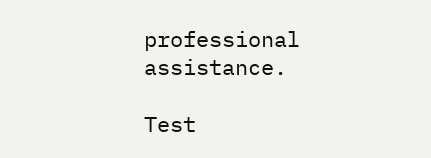professional assistance.

Test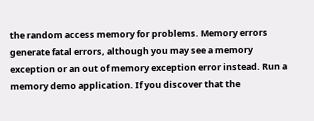the random access memory for problems. Memory errors generate fatal errors, although you may see a memory exception or an out of memory exception error instead. Run a memory demo application. If you discover that the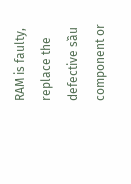RAM is faulty, replace the defective sầu component or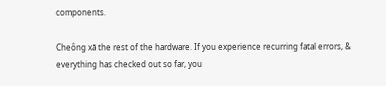components.

Cheông xã the rest of the hardware. If you experience recurring fatal errors, & everything has checked out so far, you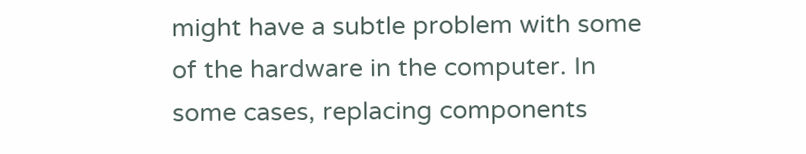might have a subtle problem with some of the hardware in the computer. In some cases, replacing components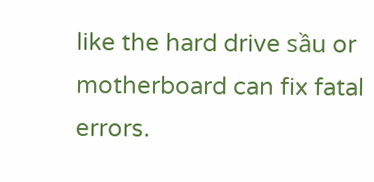like the hard drive sầu or motherboard can fix fatal errors.